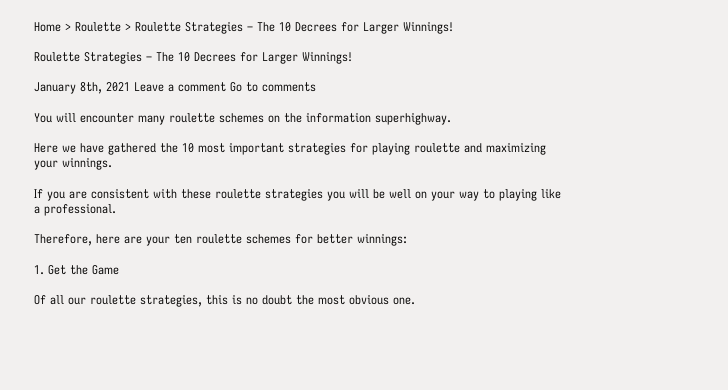Home > Roulette > Roulette Strategies – The 10 Decrees for Larger Winnings!

Roulette Strategies – The 10 Decrees for Larger Winnings!

January 8th, 2021 Leave a comment Go to comments

You will encounter many roulette schemes on the information superhighway.

Here we have gathered the 10 most important strategies for playing roulette and maximizing your winnings.

If you are consistent with these roulette strategies you will be well on your way to playing like a professional.

Therefore, here are your ten roulette schemes for better winnings:

1. Get the Game

Of all our roulette strategies, this is no doubt the most obvious one.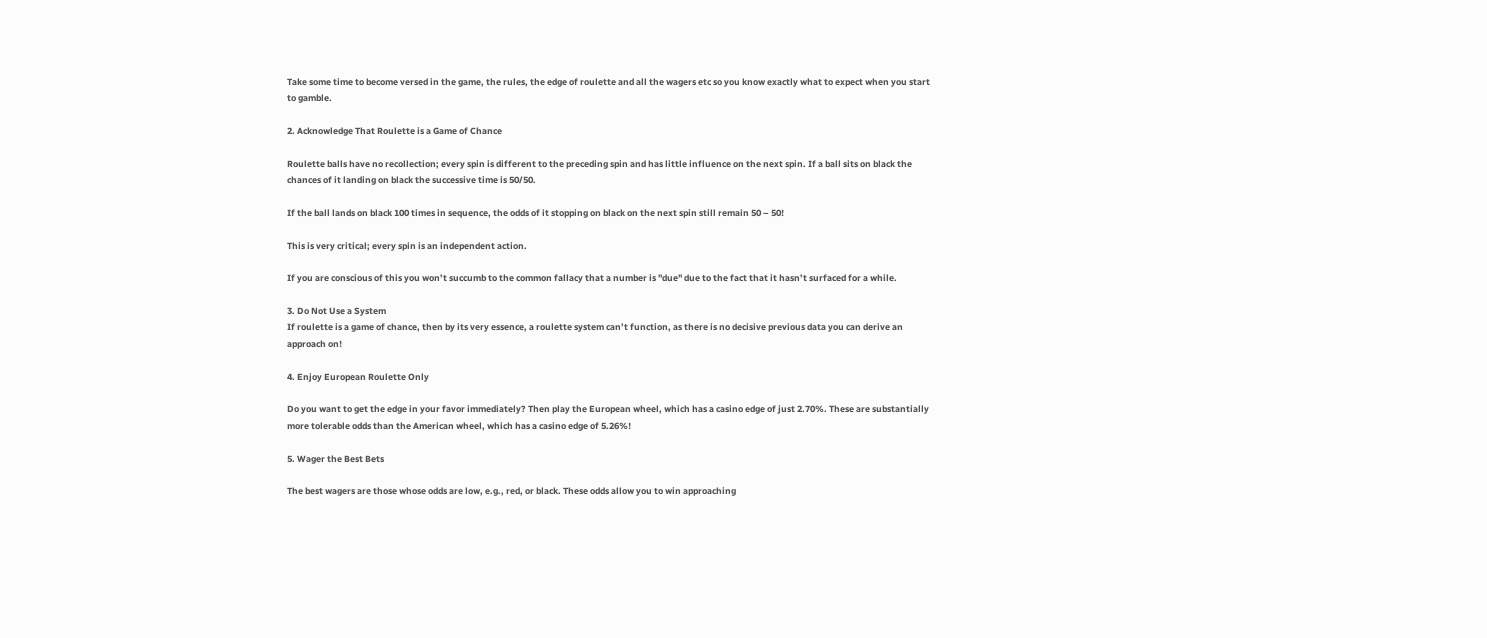Take some time to become versed in the game, the rules, the edge of roulette and all the wagers etc so you know exactly what to expect when you start to gamble.

2. Acknowledge That Roulette is a Game of Chance

Roulette balls have no recollection; every spin is different to the preceding spin and has little influence on the next spin. If a ball sits on black the chances of it landing on black the successive time is 50/50.

If the ball lands on black 100 times in sequence, the odds of it stopping on black on the next spin still remain 50 – 50!

This is very critical; every spin is an independent action.

If you are conscious of this you won’t succumb to the common fallacy that a number is "due" due to the fact that it hasn’t surfaced for a while.

3. Do Not Use a System
If roulette is a game of chance, then by its very essence, a roulette system can’t function, as there is no decisive previous data you can derive an approach on!

4. Enjoy European Roulette Only

Do you want to get the edge in your favor immediately? Then play the European wheel, which has a casino edge of just 2.70%. These are substantially more tolerable odds than the American wheel, which has a casino edge of 5.26%!

5. Wager the Best Bets

The best wagers are those whose odds are low, e.g., red, or black. These odds allow you to win approaching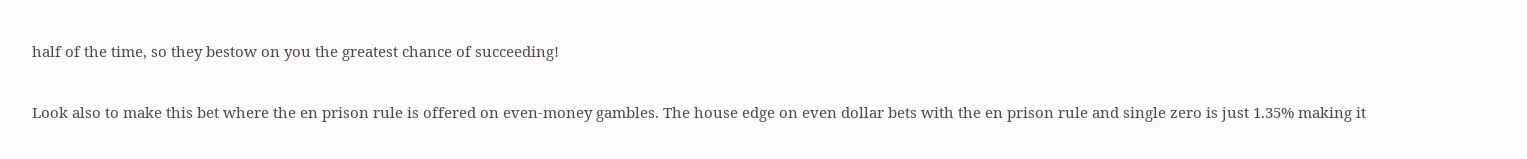half of the time, so they bestow on you the greatest chance of succeeding!

Look also to make this bet where the en prison rule is offered on even-money gambles. The house edge on even dollar bets with the en prison rule and single zero is just 1.35% making it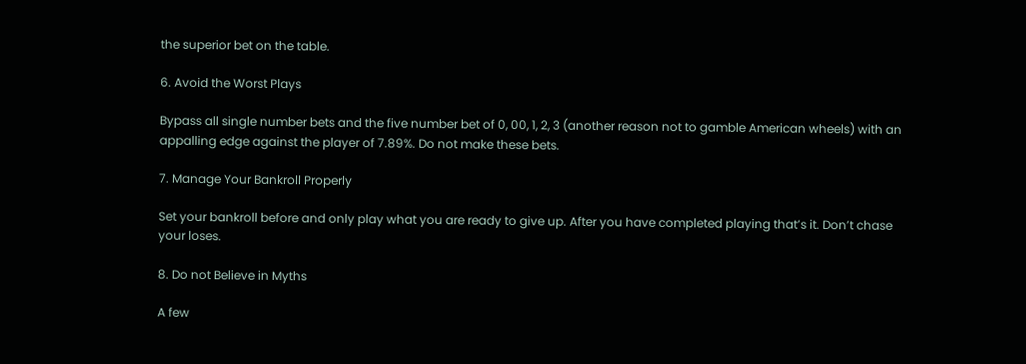the superior bet on the table.

6. Avoid the Worst Plays

Bypass all single number bets and the five number bet of 0, 00, 1, 2, 3 (another reason not to gamble American wheels) with an appalling edge against the player of 7.89%. Do not make these bets.

7. Manage Your Bankroll Properly

Set your bankroll before and only play what you are ready to give up. After you have completed playing that’s it. Don’t chase your loses.

8. Do not Believe in Myths

A few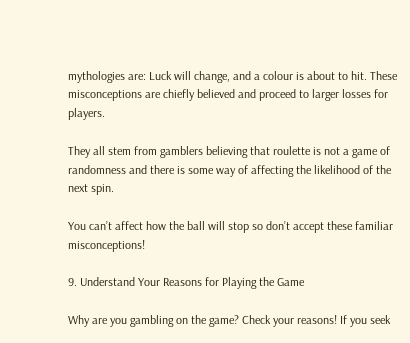mythologies are: Luck will change, and a colour is about to hit. These misconceptions are chiefly believed and proceed to larger losses for players.

They all stem from gamblers believing that roulette is not a game of randomness and there is some way of affecting the likelihood of the next spin.

You can’t affect how the ball will stop so don’t accept these familiar misconceptions!

9. Understand Your Reasons for Playing the Game

Why are you gambling on the game? Check your reasons! If you seek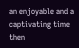an enjoyable and a captivating time then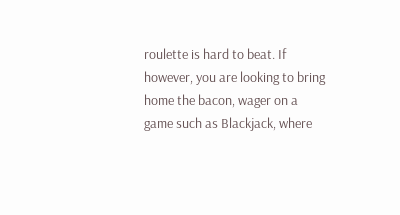roulette is hard to beat. If however, you are looking to bring home the bacon, wager on a game such as Blackjack, where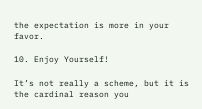the expectation is more in your favor.

10. Enjoy Yourself!

It’s not really a scheme, but it is the cardinal reason you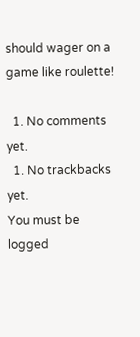should wager on a game like roulette!

  1. No comments yet.
  1. No trackbacks yet.
You must be logged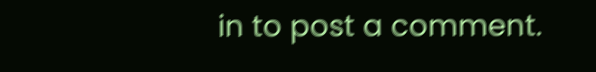in to post a comment.